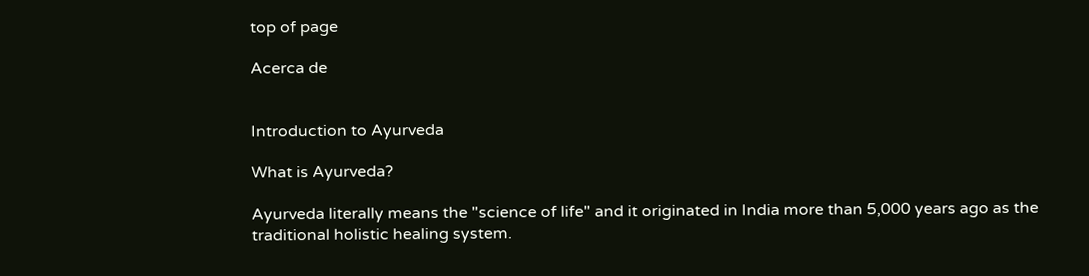top of page

Acerca de


Introduction to Ayurveda

What is Ayurveda?

Ayurveda literally means the "science of life" and it originated in India more than 5,000 years ago as the traditional holistic healing system.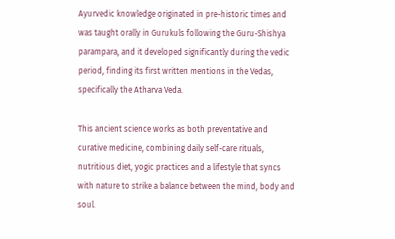Ayurvedic knowledge originated in pre-historic times and was taught orally in Gurukuls following the Guru-Shishya parampara, and it developed significantly during the vedic period, finding its first written mentions in the Vedas, specifically the Atharva Veda.

This ancient science works as both preventative and curative medicine, combining daily self-care rituals, nutritious diet, yogic practices and a lifestyle that syncs with nature to strike a balance between the mind, body and soul.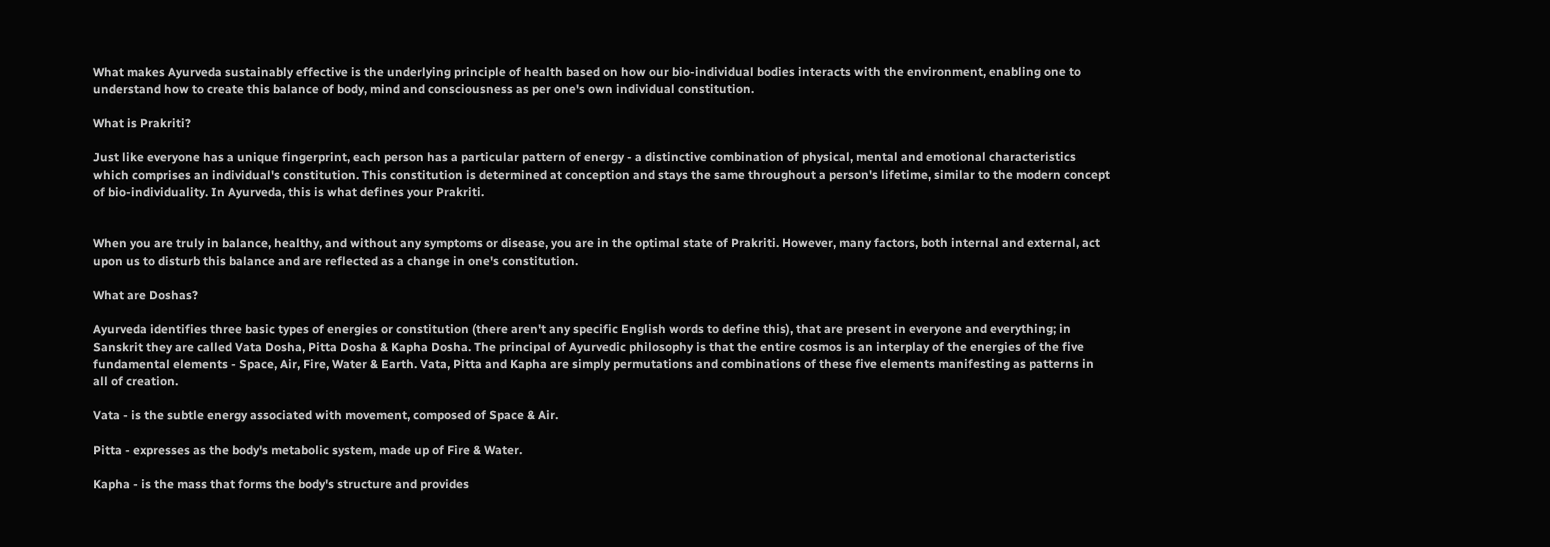What makes Ayurveda sustainably effective is the underlying principle of health based on how our bio-individual bodies interacts with the environment, enabling one to understand how to create this balance of body, mind and consciousness as per one's own individual constitution.

What is Prakriti?

Just like everyone has a unique fingerprint, each person has a particular pattern of energy - a distinctive combination of physical, mental and emotional characteristics which comprises an individual's constitution. This constitution is determined at conception and stays the same throughout a person's lifetime, similar to the modern concept of bio-individuality. In Ayurveda, this is what defines your Prakriti.


When you are truly in balance, healthy, and without any symptoms or disease, you are in the optimal state of Prakriti. However, many factors, both internal and external, act upon us to disturb this balance and are reflected as a change in one's constitution.

What are Doshas?

Ayurveda identifies three basic types of energies or constitution (there aren't any specific English words to define this), that are present in everyone and everything; in Sanskrit they are called Vata Dosha, Pitta Dosha & Kapha Dosha. The principal of Ayurvedic philosophy is that the entire cosmos is an interplay of the energies of the five fundamental elements - Space, Air, Fire, Water & Earth. Vata, Pitta and Kapha are simply permutations and combinations of these five elements manifesting as patterns in all of creation.

Vata - is the subtle energy associated with movement, composed of Space & Air.

Pitta - expresses as the body's metabolic system, made up of Fire & Water.

Kapha - is the mass that forms the body's structure and provides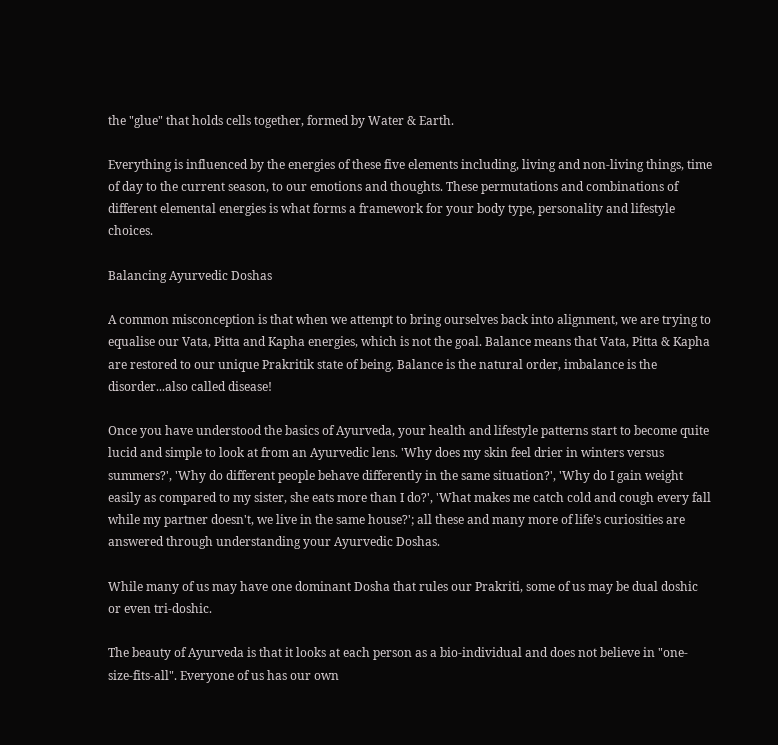the "glue" that holds cells together, formed by Water & Earth.

Everything is influenced by the energies of these five elements including, living and non-living things, time of day to the current season, to our emotions and thoughts. These permutations and combinations of different elemental energies is what forms a framework for your body type, personality and lifestyle choices.

Balancing Ayurvedic Doshas

A common misconception is that when we attempt to bring ourselves back into alignment, we are trying to equalise our Vata, Pitta and Kapha energies, which is not the goal. Balance means that Vata, Pitta & Kapha are restored to our unique Prakritik state of being. Balance is the natural order, imbalance is the disorder...also called disease!

Once you have understood the basics of Ayurveda, your health and lifestyle patterns start to become quite lucid and simple to look at from an Ayurvedic lens. 'Why does my skin feel drier in winters versus summers?', 'Why do different people behave differently in the same situation?', 'Why do I gain weight easily as compared to my sister, she eats more than I do?', 'What makes me catch cold and cough every fall while my partner doesn't, we live in the same house?'; all these and many more of life's curiosities are answered through understanding your Ayurvedic Doshas.

While many of us may have one dominant Dosha that rules our Prakriti, some of us may be dual doshic or even tri-doshic.

The beauty of Ayurveda is that it looks at each person as a bio-individual and does not believe in "one-size-fits-all". Everyone of us has our own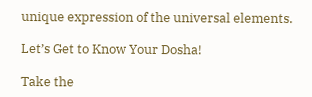unique expression of the universal elements.

Let’s Get to Know Your Dosha!

Take the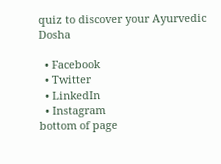quiz to discover your Ayurvedic Dosha

  • Facebook
  • Twitter
  • LinkedIn
  • Instagram
bottom of page